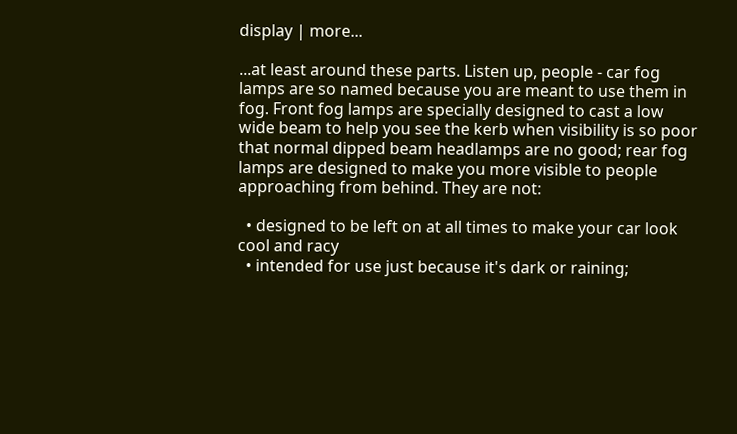display | more...

...at least around these parts. Listen up, people - car fog lamps are so named because you are meant to use them in fog. Front fog lamps are specially designed to cast a low wide beam to help you see the kerb when visibility is so poor that normal dipped beam headlamps are no good; rear fog lamps are designed to make you more visible to people approaching from behind. They are not:

  • designed to be left on at all times to make your car look cool and racy
  • intended for use just because it's dark or raining;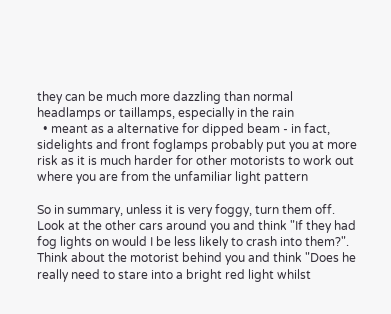they can be much more dazzling than normal headlamps or taillamps, especially in the rain
  • meant as a alternative for dipped beam - in fact, sidelights and front foglamps probably put you at more risk as it is much harder for other motorists to work out where you are from the unfamiliar light pattern

So in summary, unless it is very foggy, turn them off. Look at the other cars around you and think "If they had fog lights on would I be less likely to crash into them?". Think about the motorist behind you and think "Does he really need to stare into a bright red light whilst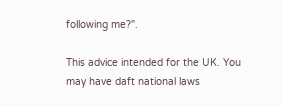following me?".

This advice intended for the UK. You may have daft national laws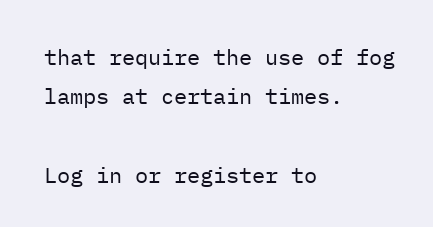that require the use of fog lamps at certain times.

Log in or register to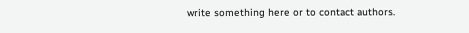write something here or to contact authors.